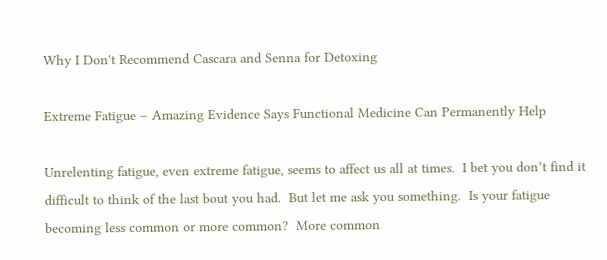Why I Don't Recommend Cascara and Senna for Detoxing

Extreme Fatigue – Amazing Evidence Says Functional Medicine Can Permanently Help

Unrelenting fatigue, even extreme fatigue, seems to affect us all at times.  I bet you don’t find it difficult to think of the last bout you had.  But let me ask you something.  Is your fatigue becoming less common or more common?  More common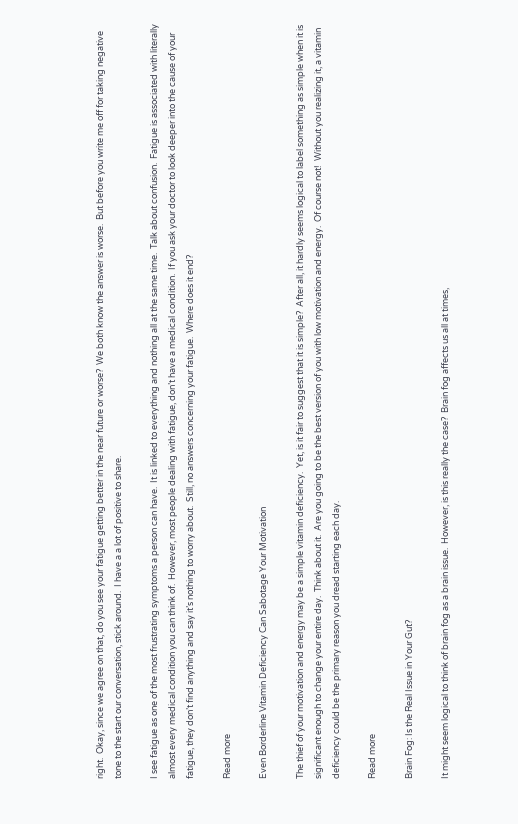right.  Okay, since we agree on that, do you see your fatigue getting better in the near future or worse?  We both know the answer is worse.  But before you write me off for taking negative tone to the start our conversation, stick around.  I have a a lot of positive to share.

I see fatigue as one of the most frustrating symptoms a person can have.  It is linked to everything and nothing all at the same time.  Talk about confusion.  Fatigue is associated with literally almost every medical condition you can think of.  However, most people dealing with fatigue, don’t have a medical condition.  If you ask your doctor to look deeper into the cause of your fatigue, they don’t find anything and say it’s nothing to worry about.  Still, no answers concerning your fatigue.  Where does it end?

Read more

Even Borderline Vitamin Deficiency Can Sabotage Your Motivation

The thief of your motivation and energy may be a simple vitamin deficiency.  Yet, is it fair to suggest that it is simple?  After all, it hardly seems logical to label something as simple when it is significant enough to change your entire day.  Think about it.  Are you going to be the best version of you with low motivation and energy.  Of course not!  Without you realizing it, a vitamin deficiency could be the primary reason you dread starting each day.

Read more

Brain Fog: Is the Real Issue in Your Gut?

It might seem logical to think of brain fog as a brain issue.  However, is this really the case?  Brain fog affects us all at times,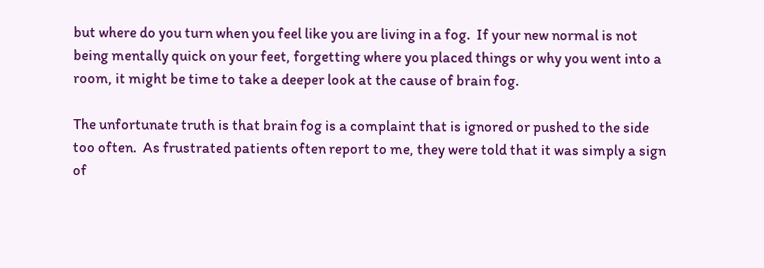but where do you turn when you feel like you are living in a fog.  If your new normal is not being mentally quick on your feet, forgetting where you placed things or why you went into a room, it might be time to take a deeper look at the cause of brain fog.

The unfortunate truth is that brain fog is a complaint that is ignored or pushed to the side too often.  As frustrated patients often report to me, they were told that it was simply a sign of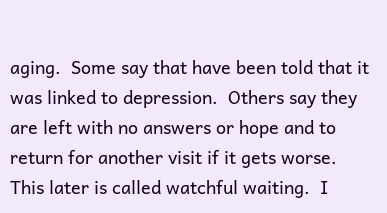aging.  Some say that have been told that it was linked to depression.  Others say they are left with no answers or hope and to return for another visit if it gets worse.  This later is called watchful waiting.  I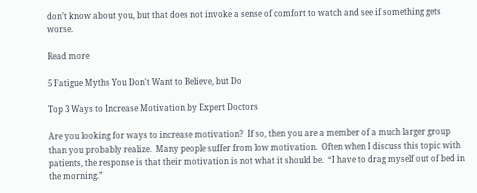don’t know about you, but that does not invoke a sense of comfort to watch and see if something gets worse.

Read more

5 Fatigue Myths You Don't Want to Believe, but Do

Top 3 Ways to Increase Motivation by Expert Doctors

Are you looking for ways to increase motivation?  If so, then you are a member of a much larger group than you probably realize.  Many people suffer from low motivation.  Often when I discuss this topic with patients, the response is that their motivation is not what it should be.  “I have to drag myself out of bed in the morning.”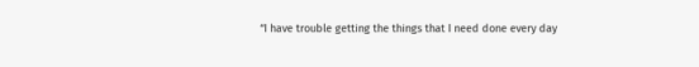“I have trouble getting the things that I need done every day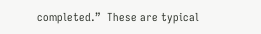completed.”  These are typical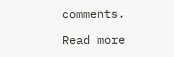comments.

Read more